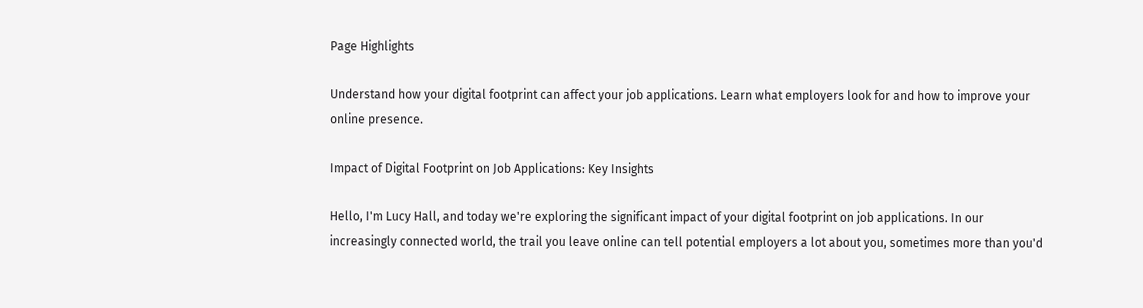Page Highlights

Understand how your digital footprint can affect your job applications. Learn what employers look for and how to improve your online presence.

Impact of Digital Footprint on Job Applications: Key Insights

Hello, I'm Lucy Hall, and today we're exploring the significant impact of your digital footprint on job applications. In our increasingly connected world, the trail you leave online can tell potential employers a lot about you, sometimes more than you'd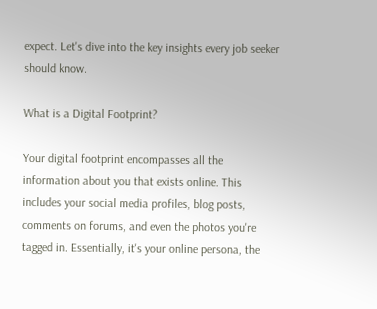expect. Let's dive into the key insights every job seeker should know.

What is a Digital Footprint?

Your digital footprint encompasses all the information about you that exists online. This includes your social media profiles, blog posts, comments on forums, and even the photos you're tagged in. Essentially, it's your online persona, the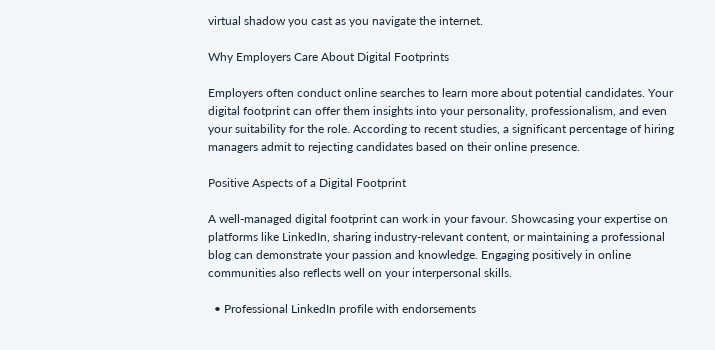virtual shadow you cast as you navigate the internet.

Why Employers Care About Digital Footprints

Employers often conduct online searches to learn more about potential candidates. Your digital footprint can offer them insights into your personality, professionalism, and even your suitability for the role. According to recent studies, a significant percentage of hiring managers admit to rejecting candidates based on their online presence.

Positive Aspects of a Digital Footprint

A well-managed digital footprint can work in your favour. Showcasing your expertise on platforms like LinkedIn, sharing industry-relevant content, or maintaining a professional blog can demonstrate your passion and knowledge. Engaging positively in online communities also reflects well on your interpersonal skills.

  • Professional LinkedIn profile with endorsements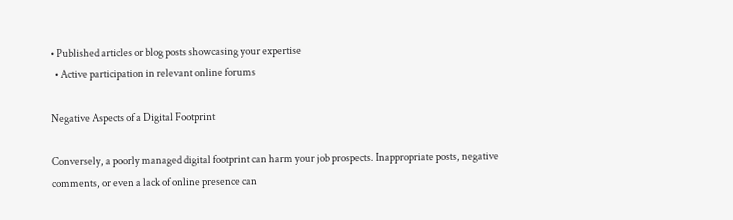• Published articles or blog posts showcasing your expertise
  • Active participation in relevant online forums

Negative Aspects of a Digital Footprint

Conversely, a poorly managed digital footprint can harm your job prospects. Inappropriate posts, negative comments, or even a lack of online presence can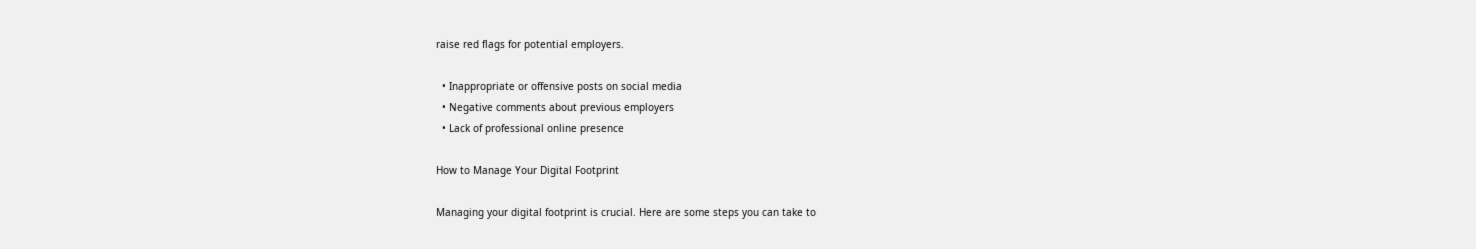raise red flags for potential employers.

  • Inappropriate or offensive posts on social media
  • Negative comments about previous employers
  • Lack of professional online presence

How to Manage Your Digital Footprint

Managing your digital footprint is crucial. Here are some steps you can take to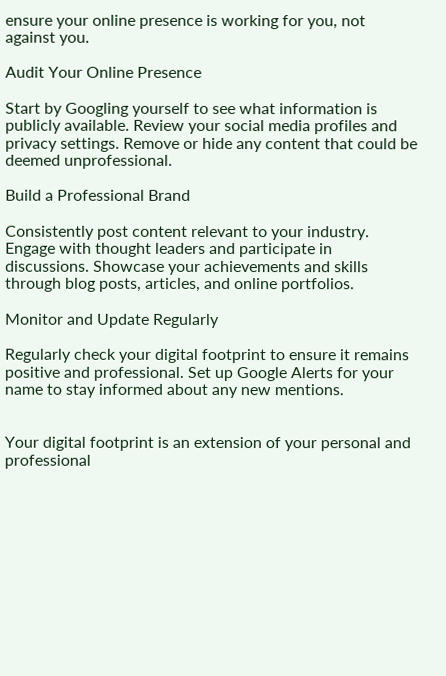ensure your online presence is working for you, not against you.

Audit Your Online Presence

Start by Googling yourself to see what information is publicly available. Review your social media profiles and privacy settings. Remove or hide any content that could be deemed unprofessional.

Build a Professional Brand

Consistently post content relevant to your industry. Engage with thought leaders and participate in discussions. Showcase your achievements and skills through blog posts, articles, and online portfolios.

Monitor and Update Regularly

Regularly check your digital footprint to ensure it remains positive and professional. Set up Google Alerts for your name to stay informed about any new mentions.


Your digital footprint is an extension of your personal and professional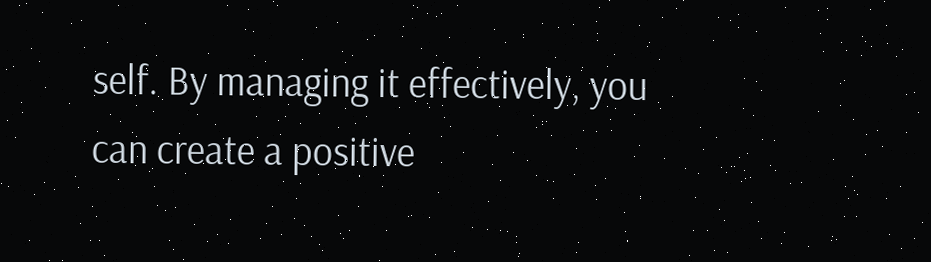self. By managing it effectively, you can create a positive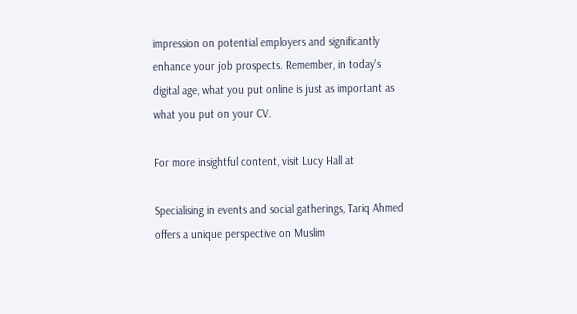impression on potential employers and significantly enhance your job prospects. Remember, in today's digital age, what you put online is just as important as what you put on your CV.

For more insightful content, visit Lucy Hall at

Specialising in events and social gatherings, Tariq Ahmed offers a unique perspective on Muslim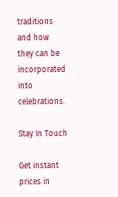traditions and how they can be incorporated into celebrations.

Stay In Touch

Get instant prices in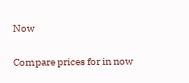Now

Compare prices for in now